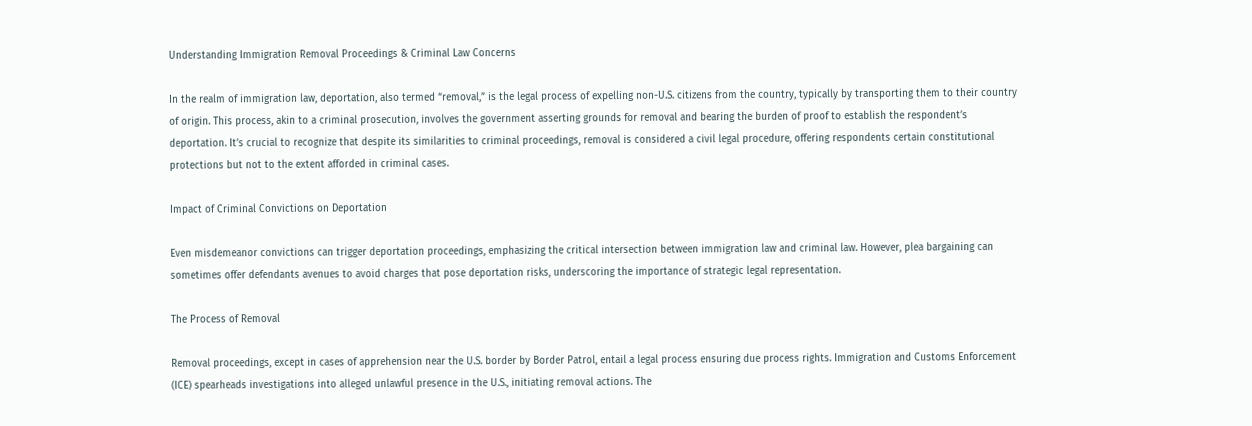Understanding Immigration Removal Proceedings & Criminal Law Concerns

In the realm of immigration law, deportation, also termed “removal,” is the legal process of expelling non-U.S. citizens from the country, typically by transporting them to their country of origin. This process, akin to a criminal prosecution, involves the government asserting grounds for removal and bearing the burden of proof to establish the respondent’s deportation. It’s crucial to recognize that despite its similarities to criminal proceedings, removal is considered a civil legal procedure, offering respondents certain constitutional protections but not to the extent afforded in criminal cases.

Impact of Criminal Convictions on Deportation

Even misdemeanor convictions can trigger deportation proceedings, emphasizing the critical intersection between immigration law and criminal law. However, plea bargaining can sometimes offer defendants avenues to avoid charges that pose deportation risks, underscoring the importance of strategic legal representation.

The Process of Removal

Removal proceedings, except in cases of apprehension near the U.S. border by Border Patrol, entail a legal process ensuring due process rights. Immigration and Customs Enforcement (ICE) spearheads investigations into alleged unlawful presence in the U.S., initiating removal actions. The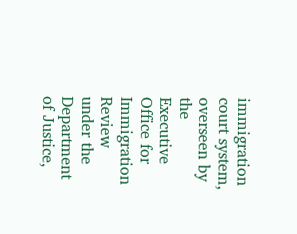immigration court system, overseen by the Executive Office for Immigration Review under the Department of Justice,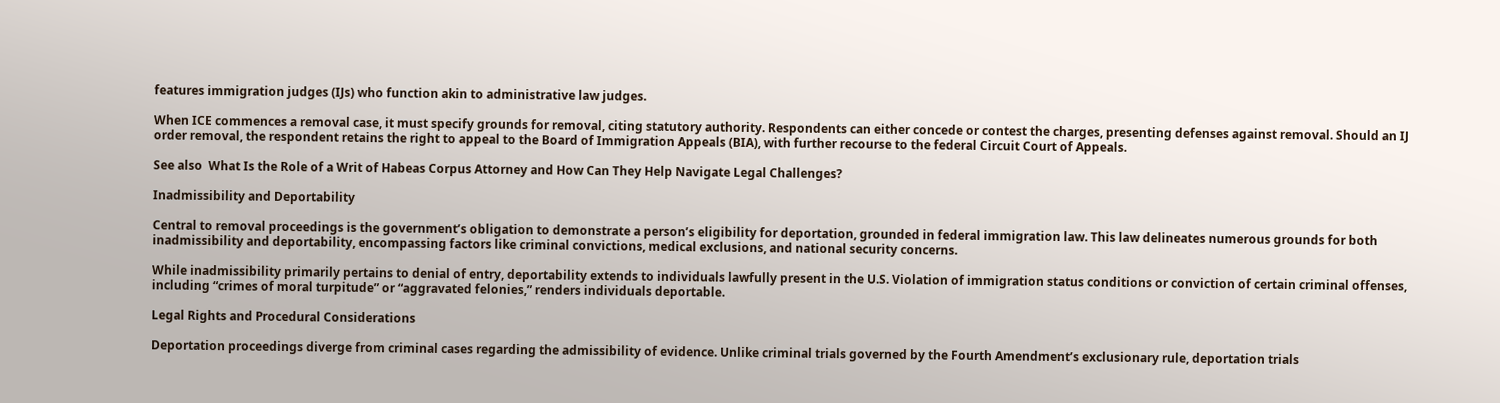features immigration judges (IJs) who function akin to administrative law judges.

When ICE commences a removal case, it must specify grounds for removal, citing statutory authority. Respondents can either concede or contest the charges, presenting defenses against removal. Should an IJ order removal, the respondent retains the right to appeal to the Board of Immigration Appeals (BIA), with further recourse to the federal Circuit Court of Appeals.

See also  What Is the Role of a Writ of Habeas Corpus Attorney and How Can They Help Navigate Legal Challenges?

Inadmissibility and Deportability

Central to removal proceedings is the government’s obligation to demonstrate a person’s eligibility for deportation, grounded in federal immigration law. This law delineates numerous grounds for both inadmissibility and deportability, encompassing factors like criminal convictions, medical exclusions, and national security concerns.

While inadmissibility primarily pertains to denial of entry, deportability extends to individuals lawfully present in the U.S. Violation of immigration status conditions or conviction of certain criminal offenses, including “crimes of moral turpitude” or “aggravated felonies,” renders individuals deportable.

Legal Rights and Procedural Considerations

Deportation proceedings diverge from criminal cases regarding the admissibility of evidence. Unlike criminal trials governed by the Fourth Amendment’s exclusionary rule, deportation trials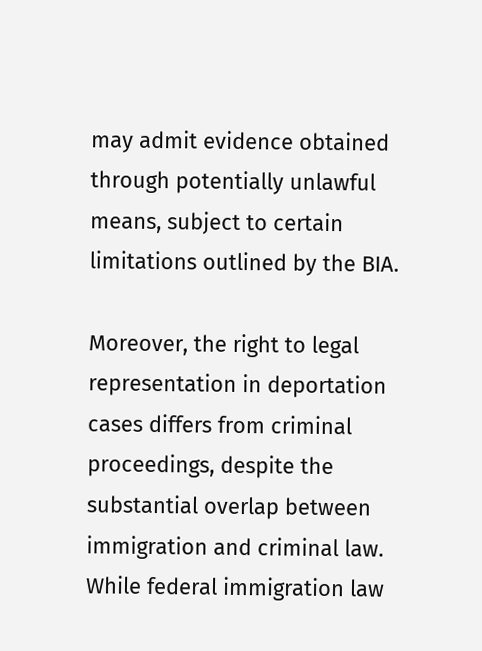may admit evidence obtained through potentially unlawful means, subject to certain limitations outlined by the BIA.

Moreover, the right to legal representation in deportation cases differs from criminal proceedings, despite the substantial overlap between immigration and criminal law. While federal immigration law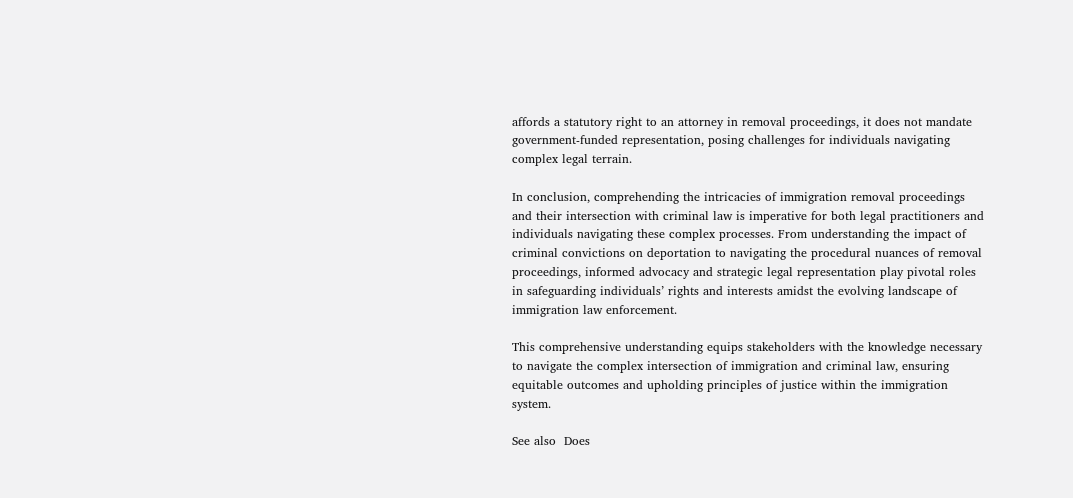affords a statutory right to an attorney in removal proceedings, it does not mandate government-funded representation, posing challenges for individuals navigating complex legal terrain.

In conclusion, comprehending the intricacies of immigration removal proceedings and their intersection with criminal law is imperative for both legal practitioners and individuals navigating these complex processes. From understanding the impact of criminal convictions on deportation to navigating the procedural nuances of removal proceedings, informed advocacy and strategic legal representation play pivotal roles in safeguarding individuals’ rights and interests amidst the evolving landscape of immigration law enforcement.

This comprehensive understanding equips stakeholders with the knowledge necessary to navigate the complex intersection of immigration and criminal law, ensuring equitable outcomes and upholding principles of justice within the immigration system.

See also  Does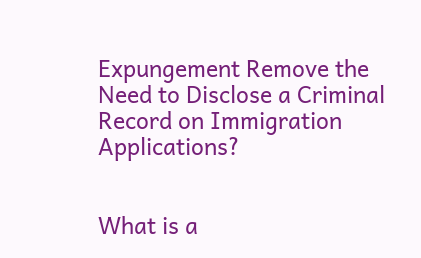Expungement Remove the Need to Disclose a Criminal Record on Immigration Applications?


What is a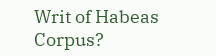Writ of Habeas Corpus?